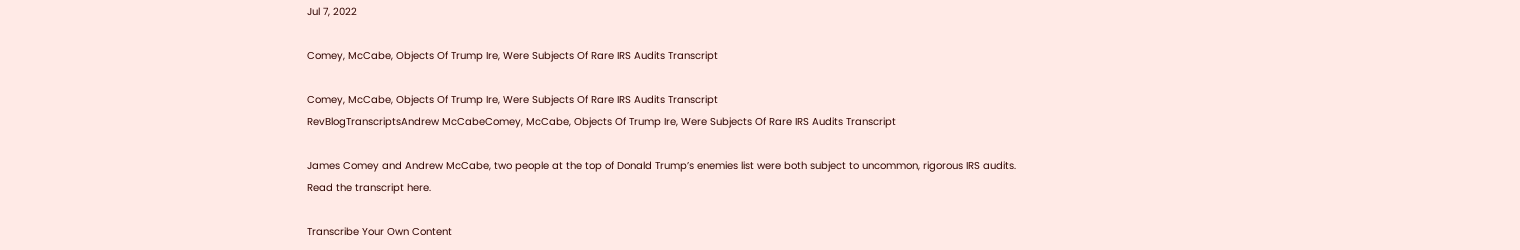Jul 7, 2022

Comey, McCabe, Objects Of Trump Ire, Were Subjects Of Rare IRS Audits Transcript

Comey, McCabe, Objects Of Trump Ire, Were Subjects Of Rare IRS Audits Transcript
RevBlogTranscriptsAndrew McCabeComey, McCabe, Objects Of Trump Ire, Were Subjects Of Rare IRS Audits Transcript

James Comey and Andrew McCabe, two people at the top of Donald Trump’s enemies list were both subject to uncommon, rigorous IRS audits. Read the transcript here.

Transcribe Your Own Content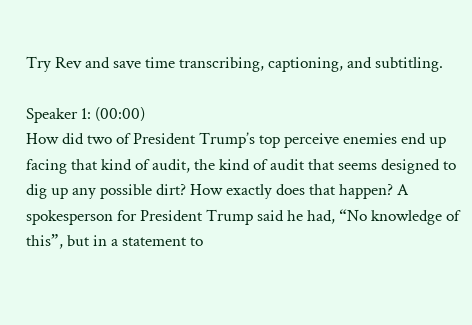Try Rev and save time transcribing, captioning, and subtitling.

Speaker 1: (00:00)
How did two of President Trump’s top perceive enemies end up facing that kind of audit, the kind of audit that seems designed to dig up any possible dirt? How exactly does that happen? A spokesperson for President Trump said he had, “No knowledge of this”, but in a statement to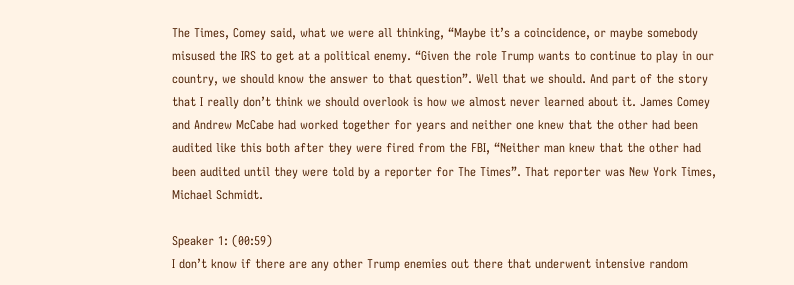The Times, Comey said, what we were all thinking, “Maybe it’s a coincidence, or maybe somebody misused the IRS to get at a political enemy. “Given the role Trump wants to continue to play in our country, we should know the answer to that question”. Well that we should. And part of the story that I really don’t think we should overlook is how we almost never learned about it. James Comey and Andrew McCabe had worked together for years and neither one knew that the other had been audited like this both after they were fired from the FBI, “Neither man knew that the other had been audited until they were told by a reporter for The Times”. That reporter was New York Times, Michael Schmidt.

Speaker 1: (00:59)
I don’t know if there are any other Trump enemies out there that underwent intensive random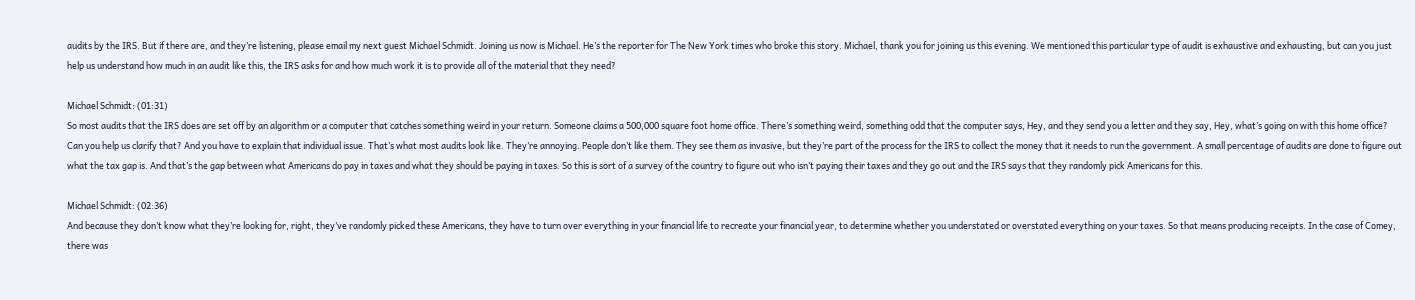audits by the IRS. But if there are, and they’re listening, please email my next guest Michael Schmidt. Joining us now is Michael. He’s the reporter for The New York times who broke this story. Michael, thank you for joining us this evening. We mentioned this particular type of audit is exhaustive and exhausting, but can you just help us understand how much in an audit like this, the IRS asks for and how much work it is to provide all of the material that they need?

Michael Schmidt: (01:31)
So most audits that the IRS does are set off by an algorithm or a computer that catches something weird in your return. Someone claims a 500,000 square foot home office. There’s something weird, something odd that the computer says, Hey, and they send you a letter and they say, Hey, what’s going on with this home office? Can you help us clarify that? And you have to explain that individual issue. That’s what most audits look like. They’re annoying. People don’t like them. They see them as invasive, but they’re part of the process for the IRS to collect the money that it needs to run the government. A small percentage of audits are done to figure out what the tax gap is. And that’s the gap between what Americans do pay in taxes and what they should be paying in taxes. So this is sort of a survey of the country to figure out who isn’t paying their taxes and they go out and the IRS says that they randomly pick Americans for this.

Michael Schmidt: (02:36)
And because they don’t know what they’re looking for, right, they’ve randomly picked these Americans, they have to turn over everything in your financial life to recreate your financial year, to determine whether you understated or overstated everything on your taxes. So that means producing receipts. In the case of Comey, there was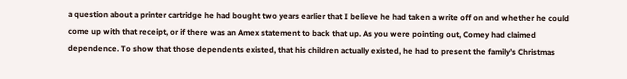a question about a printer cartridge he had bought two years earlier that I believe he had taken a write off on and whether he could come up with that receipt, or if there was an Amex statement to back that up. As you were pointing out, Comey had claimed dependence. To show that those dependents existed, that his children actually existed, he had to present the family’s Christmas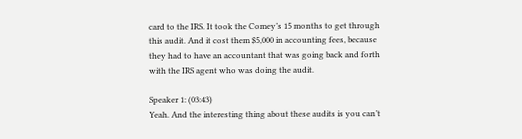card to the IRS. It took the Comey’s 15 months to get through this audit. And it cost them $5,000 in accounting fees, because they had to have an accountant that was going back and forth with the IRS agent who was doing the audit.

Speaker 1: (03:43)
Yeah. And the interesting thing about these audits is you can’t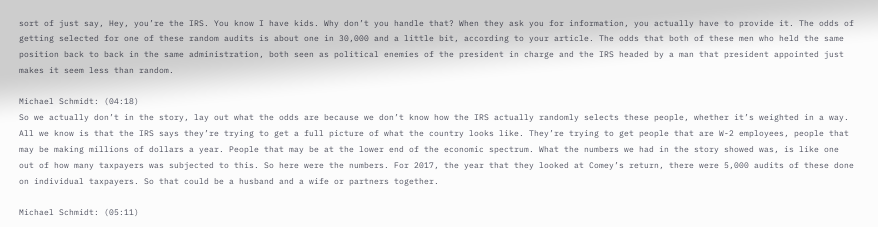sort of just say, Hey, you’re the IRS. You know I have kids. Why don’t you handle that? When they ask you for information, you actually have to provide it. The odds of getting selected for one of these random audits is about one in 30,000 and a little bit, according to your article. The odds that both of these men who held the same position back to back in the same administration, both seen as political enemies of the president in charge and the IRS headed by a man that president appointed just makes it seem less than random.

Michael Schmidt: (04:18)
So we actually don’t in the story, lay out what the odds are because we don’t know how the IRS actually randomly selects these people, whether it’s weighted in a way. All we know is that the IRS says they’re trying to get a full picture of what the country looks like. They’re trying to get people that are W-2 employees, people that may be making millions of dollars a year. People that may be at the lower end of the economic spectrum. What the numbers we had in the story showed was, is like one out of how many taxpayers was subjected to this. So here were the numbers. For 2017, the year that they looked at Comey’s return, there were 5,000 audits of these done on individual taxpayers. So that could be a husband and a wife or partners together.

Michael Schmidt: (05:11)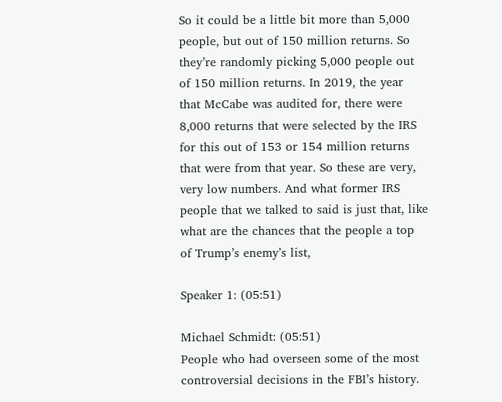So it could be a little bit more than 5,000 people, but out of 150 million returns. So they’re randomly picking 5,000 people out of 150 million returns. In 2019, the year that McCabe was audited for, there were 8,000 returns that were selected by the IRS for this out of 153 or 154 million returns that were from that year. So these are very, very low numbers. And what former IRS people that we talked to said is just that, like what are the chances that the people a top of Trump’s enemy’s list,

Speaker 1: (05:51)

Michael Schmidt: (05:51)
People who had overseen some of the most controversial decisions in the FBI’s history.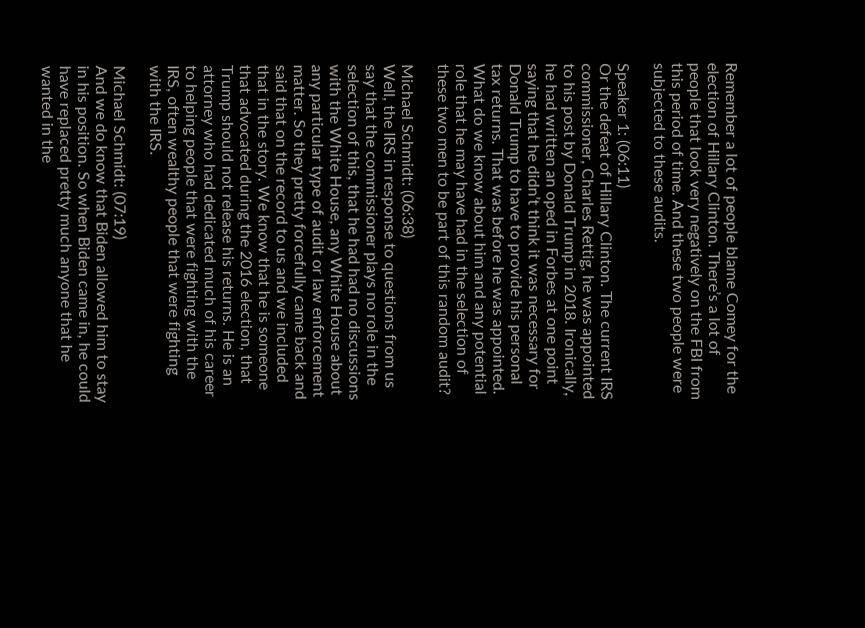Remember a lot of people blame Comey for the election of Hillary Clinton. There’s a lot of people that look very negatively on the FBI from this period of time. And these two people were subjected to these audits.

Speaker 1: (06:11)
Or the defeat of Hillary Clinton. The current IRS commissioner, Charles Rettig, he was appointed to his post by Donald Trump in 2018. Ironically, he had written an oped in Forbes at one point saying that he didn’t think it was necessary for Donald Trump to have to provide his personal tax returns. That was before he was appointed. What do we know about him and any potential role that he may have had in the selection of these two men to be part of this random audit?

Michael Schmidt: (06:38)
Well, the IRS in response to questions from us say that the commissioner plays no role in the selection of this, that he had had no discussions with the White House, any White House about any particular type of audit or law enforcement matter. So they pretty forcefully came back and said that on the record to us and we included that in the story. We know that he is someone that advocated during the 2016 election, that Trump should not release his returns. He is an attorney who had dedicated much of his career to helping people that were fighting with the IRS, often wealthy people that were fighting with the IRS.

Michael Schmidt: (07:19)
And we do know that Biden allowed him to stay in his position. So when Biden came in, he could have replaced pretty much anyone that he wanted in the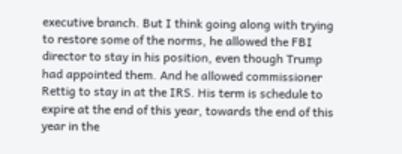executive branch. But I think going along with trying to restore some of the norms, he allowed the FBI director to stay in his position, even though Trump had appointed them. And he allowed commissioner Rettig to stay in at the IRS. His term is schedule to expire at the end of this year, towards the end of this year in the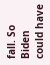fall. So Biden could have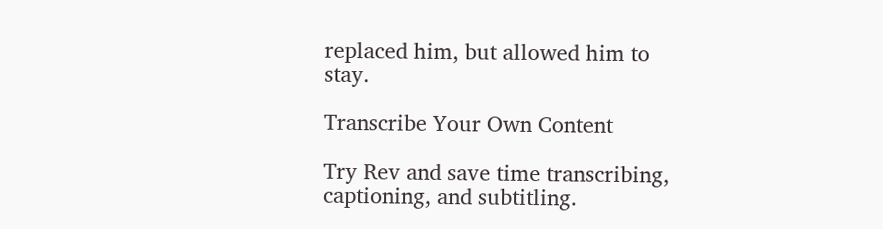replaced him, but allowed him to stay.

Transcribe Your Own Content

Try Rev and save time transcribing, captioning, and subtitling.